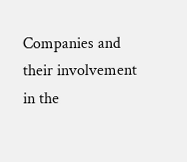Companies and their involvement in the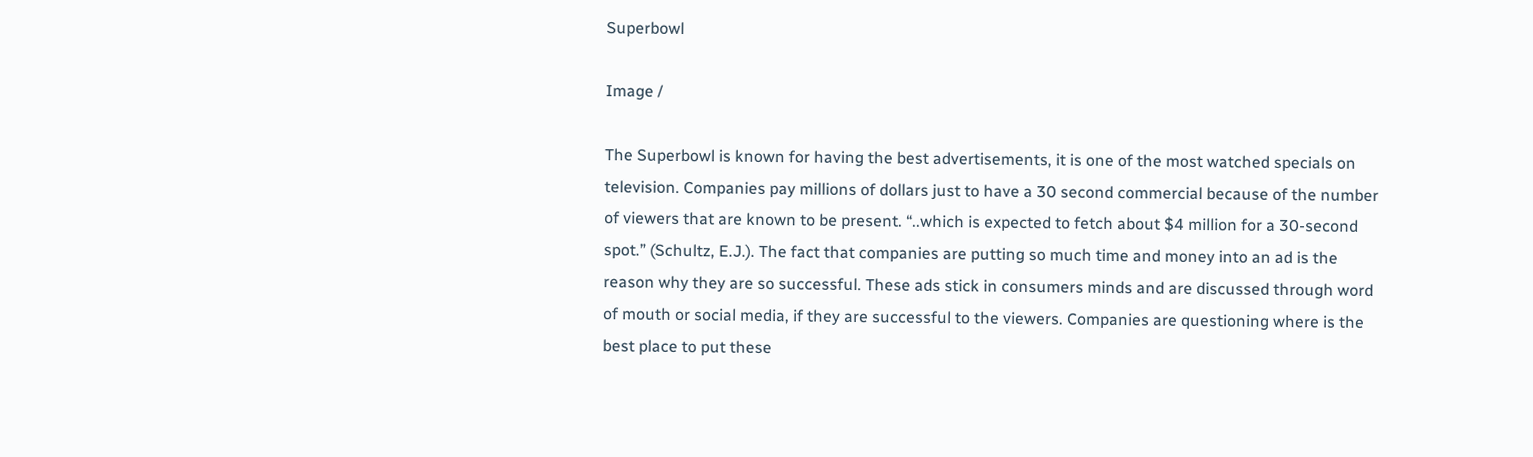Superbowl

Image /

The Superbowl is known for having the best advertisements, it is one of the most watched specials on television. Companies pay millions of dollars just to have a 30 second commercial because of the number of viewers that are known to be present. “..which is expected to fetch about $4 million for a 30-second spot.” (Schultz, E.J.). The fact that companies are putting so much time and money into an ad is the reason why they are so successful. These ads stick in consumers minds and are discussed through word of mouth or social media, if they are successful to the viewers. Companies are questioning where is the best place to put these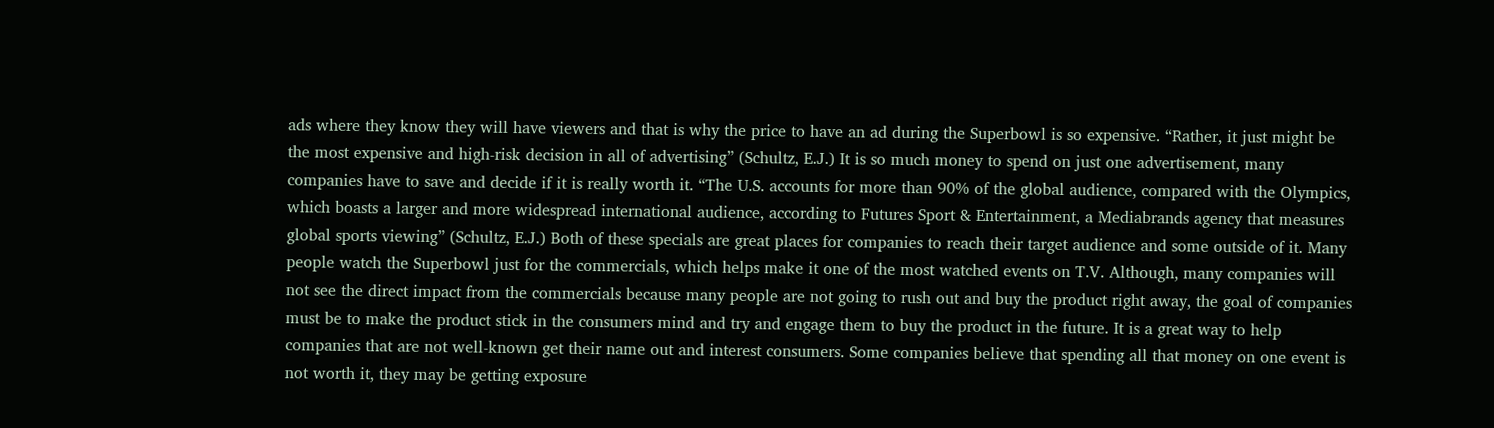ads where they know they will have viewers and that is why the price to have an ad during the Superbowl is so expensive. “Rather, it just might be the most expensive and high-risk decision in all of advertising” (Schultz, E.J.) It is so much money to spend on just one advertisement, many companies have to save and decide if it is really worth it. “The U.S. accounts for more than 90% of the global audience, compared with the Olympics, which boasts a larger and more widespread international audience, according to Futures Sport & Entertainment, a Mediabrands agency that measures global sports viewing” (Schultz, E.J.) Both of these specials are great places for companies to reach their target audience and some outside of it. Many people watch the Superbowl just for the commercials, which helps make it one of the most watched events on T.V. Although, many companies will not see the direct impact from the commercials because many people are not going to rush out and buy the product right away, the goal of companies must be to make the product stick in the consumers mind and try and engage them to buy the product in the future. It is a great way to help companies that are not well-known get their name out and interest consumers. Some companies believe that spending all that money on one event is not worth it, they may be getting exposure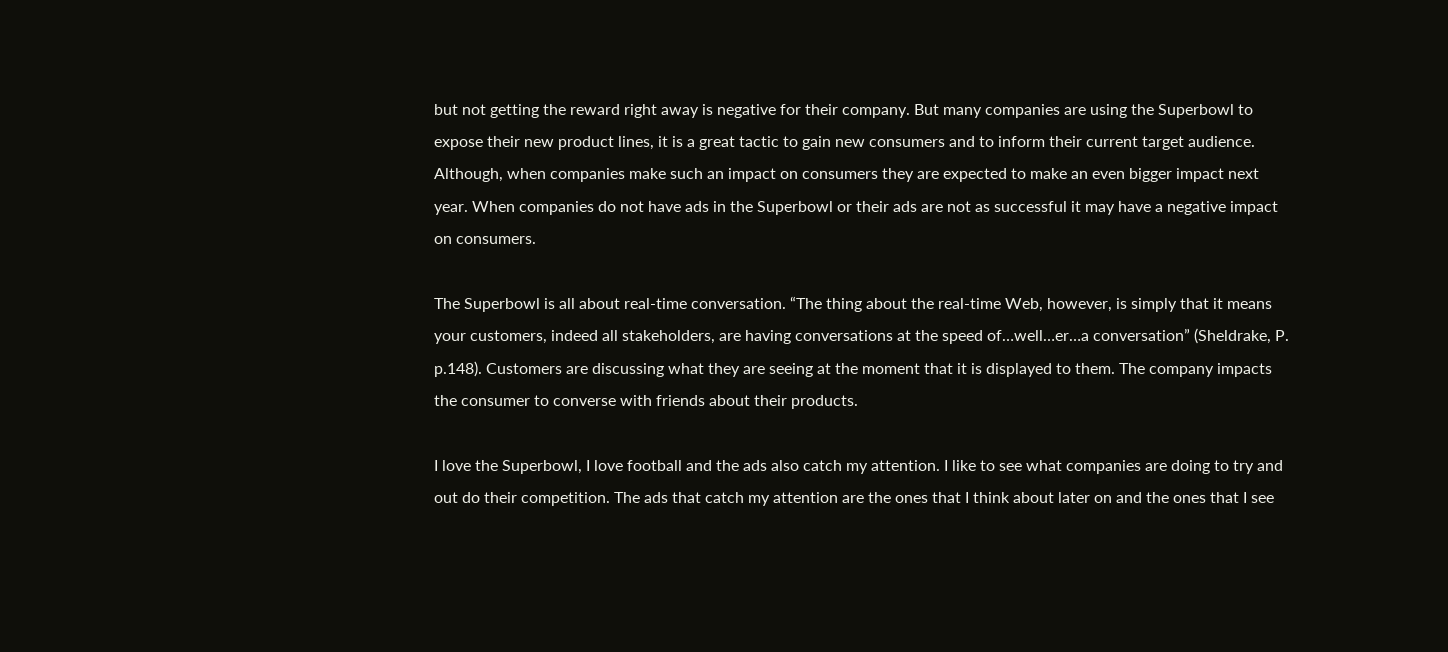but not getting the reward right away is negative for their company. But many companies are using the Superbowl to expose their new product lines, it is a great tactic to gain new consumers and to inform their current target audience. Although, when companies make such an impact on consumers they are expected to make an even bigger impact next year. When companies do not have ads in the Superbowl or their ads are not as successful it may have a negative impact on consumers.

The Superbowl is all about real-time conversation. “The thing about the real-time Web, however, is simply that it means your customers, indeed all stakeholders, are having conversations at the speed of…well…er…a conversation” (Sheldrake, P. p.148). Customers are discussing what they are seeing at the moment that it is displayed to them. The company impacts the consumer to converse with friends about their products.

I love the Superbowl, I love football and the ads also catch my attention. I like to see what companies are doing to try and out do their competition. The ads that catch my attention are the ones that I think about later on and the ones that I see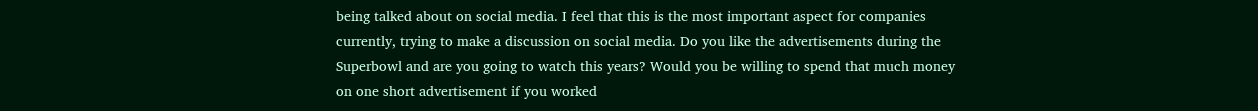being talked about on social media. I feel that this is the most important aspect for companies currently, trying to make a discussion on social media. Do you like the advertisements during the Superbowl and are you going to watch this years? Would you be willing to spend that much money on one short advertisement if you worked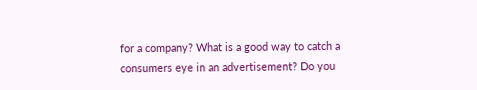for a company? What is a good way to catch a consumers eye in an advertisement? Do you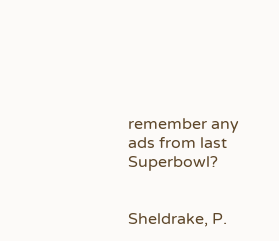remember any ads from last Superbowl?


Sheldrake, P.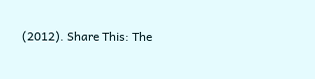(2012). Share This: The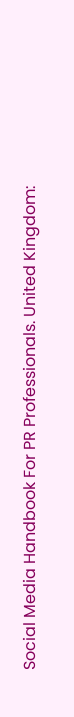Social Media Handbook For PR Professionals. United Kingdom: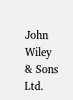John Wiley & Sons Ltd.